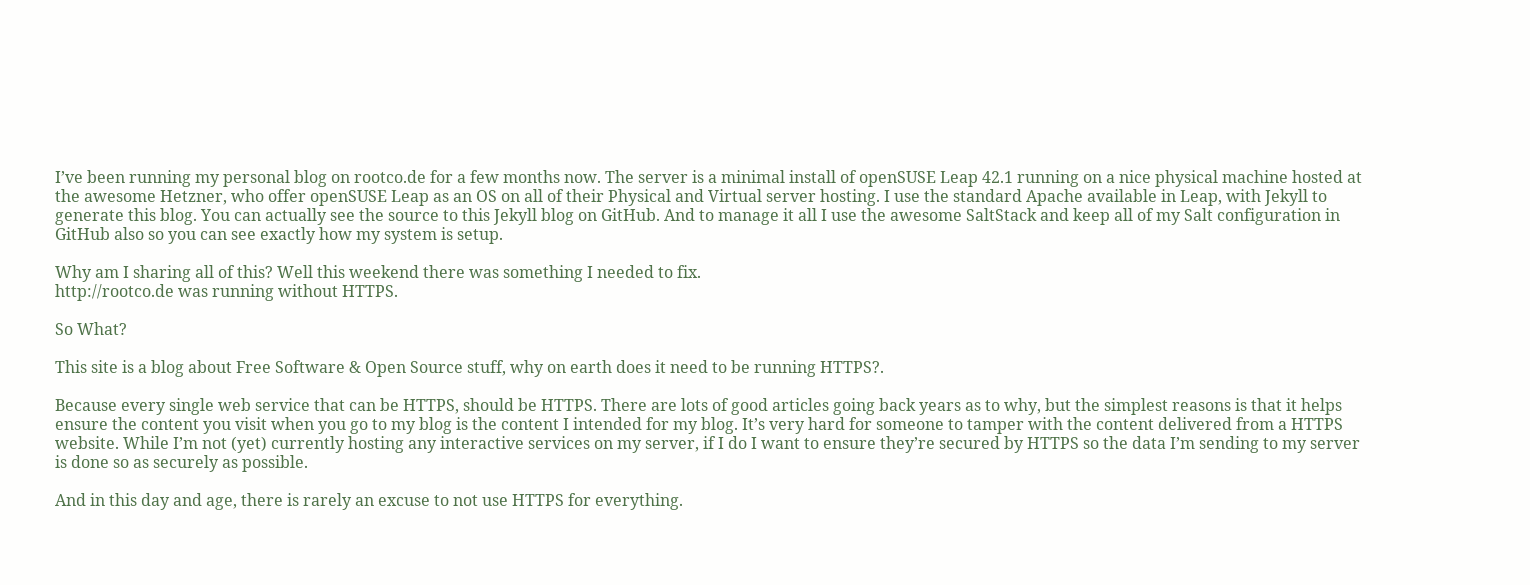I’ve been running my personal blog on rootco.de for a few months now. The server is a minimal install of openSUSE Leap 42.1 running on a nice physical machine hosted at the awesome Hetzner, who offer openSUSE Leap as an OS on all of their Physical and Virtual server hosting. I use the standard Apache available in Leap, with Jekyll to generate this blog. You can actually see the source to this Jekyll blog on GitHub. And to manage it all I use the awesome SaltStack and keep all of my Salt configuration in GitHub also so you can see exactly how my system is setup.

Why am I sharing all of this? Well this weekend there was something I needed to fix.
http://rootco.de was running without HTTPS.

So What?

This site is a blog about Free Software & Open Source stuff, why on earth does it need to be running HTTPS?.

Because every single web service that can be HTTPS, should be HTTPS. There are lots of good articles going back years as to why, but the simplest reasons is that it helps ensure the content you visit when you go to my blog is the content I intended for my blog. It’s very hard for someone to tamper with the content delivered from a HTTPS website. While I’m not (yet) currently hosting any interactive services on my server, if I do I want to ensure they’re secured by HTTPS so the data I’m sending to my server is done so as securely as possible.

And in this day and age, there is rarely an excuse to not use HTTPS for everything.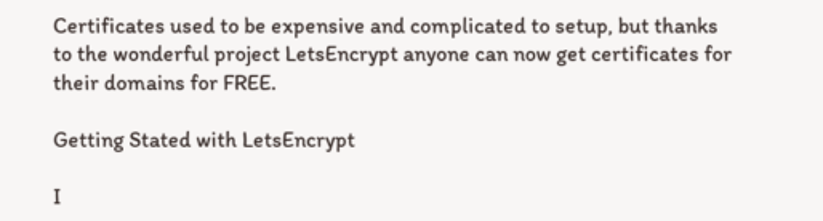Certificates used to be expensive and complicated to setup, but thanks to the wonderful project LetsEncrypt anyone can now get certificates for their domains for FREE.

Getting Stated with LetsEncrypt

I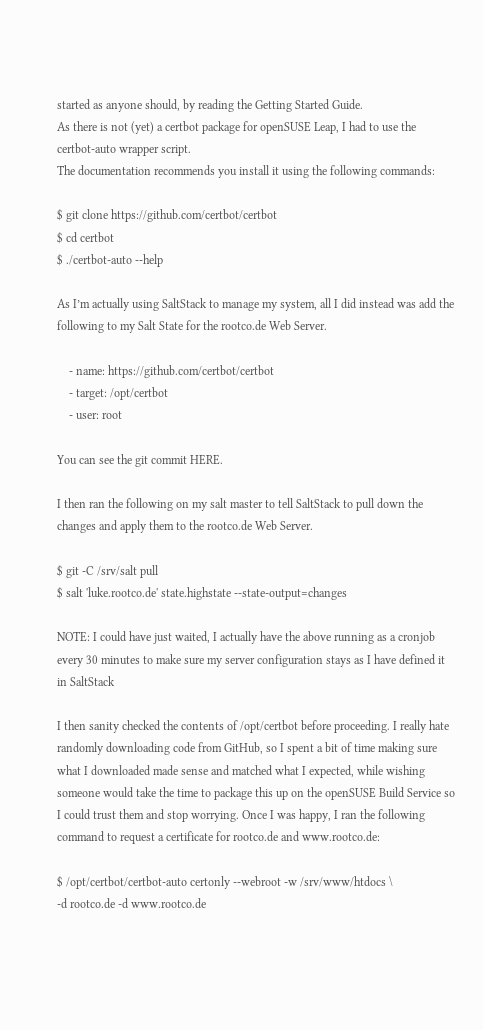started as anyone should, by reading the Getting Started Guide.
As there is not (yet) a certbot package for openSUSE Leap, I had to use the certbot-auto wrapper script.
The documentation recommends you install it using the following commands:

$ git clone https://github.com/certbot/certbot
$ cd certbot
$ ./certbot-auto --help

As I’m actually using SaltStack to manage my system, all I did instead was add the following to my Salt State for the rootco.de Web Server.

    - name: https://github.com/certbot/certbot
    - target: /opt/certbot
    - user: root

You can see the git commit HERE.

I then ran the following on my salt master to tell SaltStack to pull down the changes and apply them to the rootco.de Web Server.

$ git -C /srv/salt pull
$ salt 'luke.rootco.de' state.highstate --state-output=changes

NOTE: I could have just waited, I actually have the above running as a cronjob every 30 minutes to make sure my server configuration stays as I have defined it in SaltStack

I then sanity checked the contents of /opt/certbot before proceeding. I really hate randomly downloading code from GitHub, so I spent a bit of time making sure what I downloaded made sense and matched what I expected, while wishing someone would take the time to package this up on the openSUSE Build Service so I could trust them and stop worrying. Once I was happy, I ran the following command to request a certificate for rootco.de and www.rootco.de:

$ /opt/certbot/certbot-auto certonly --webroot -w /srv/www/htdocs \
-d rootco.de -d www.rootco.de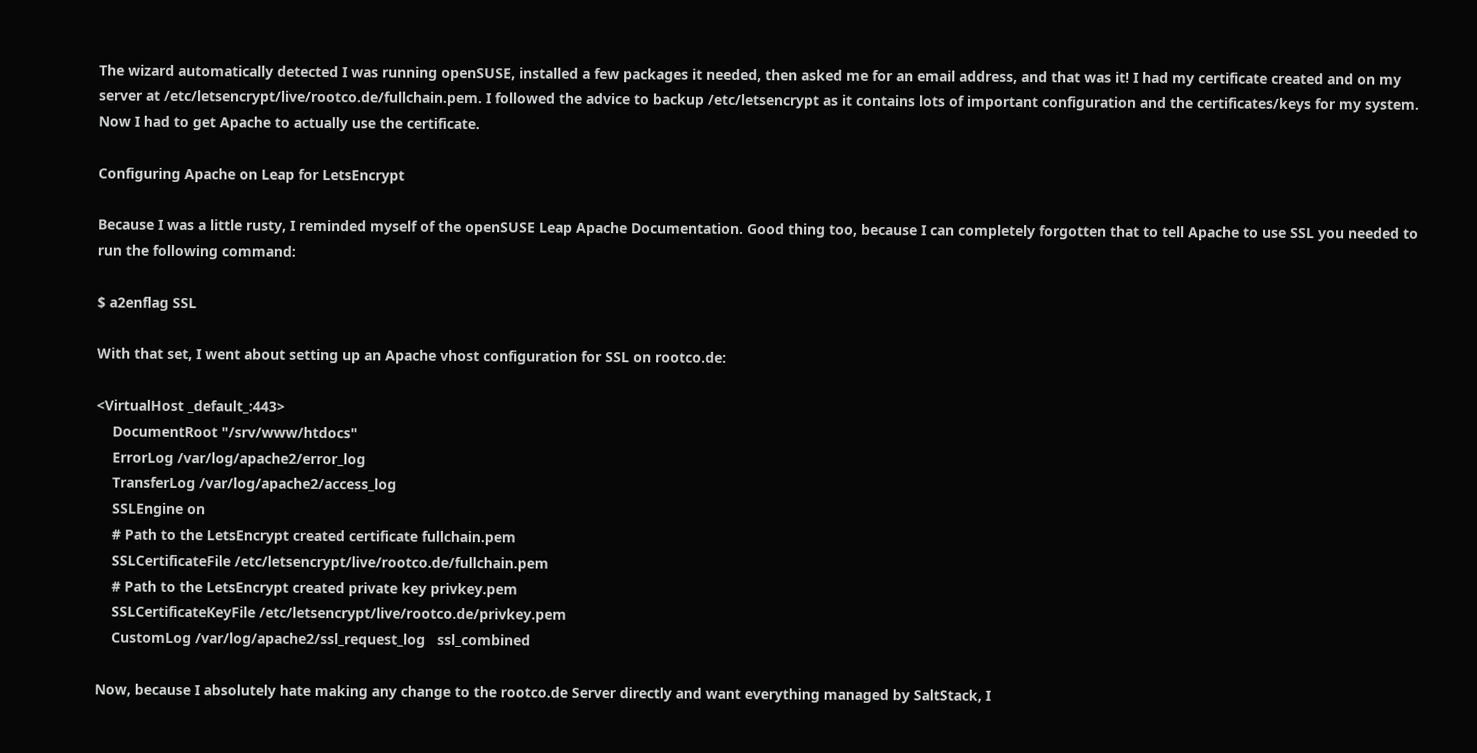The wizard automatically detected I was running openSUSE, installed a few packages it needed, then asked me for an email address, and that was it! I had my certificate created and on my server at /etc/letsencrypt/live/rootco.de/fullchain.pem. I followed the advice to backup /etc/letsencrypt as it contains lots of important configuration and the certificates/keys for my system. Now I had to get Apache to actually use the certificate.

Configuring Apache on Leap for LetsEncrypt

Because I was a little rusty, I reminded myself of the openSUSE Leap Apache Documentation. Good thing too, because I can completely forgotten that to tell Apache to use SSL you needed to run the following command:

$ a2enflag SSL

With that set, I went about setting up an Apache vhost configuration for SSL on rootco.de:

<VirtualHost _default_:443>
    DocumentRoot "/srv/www/htdocs"
    ErrorLog /var/log/apache2/error_log
    TransferLog /var/log/apache2/access_log
    SSLEngine on
    # Path to the LetsEncrypt created certificate fullchain.pem
    SSLCertificateFile /etc/letsencrypt/live/rootco.de/fullchain.pem
    # Path to the LetsEncrypt created private key privkey.pem
    SSLCertificateKeyFile /etc/letsencrypt/live/rootco.de/privkey.pem
    CustomLog /var/log/apache2/ssl_request_log   ssl_combined

Now, because I absolutely hate making any change to the rootco.de Server directly and want everything managed by SaltStack, I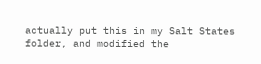actually put this in my Salt States folder, and modified the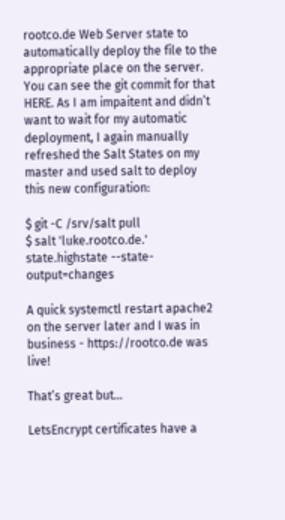rootco.de Web Server state to automatically deploy the file to the appropriate place on the server. You can see the git commit for that HERE. As I am impaitent and didn’t want to wait for my automatic deployment, I again manually refreshed the Salt States on my master and used salt to deploy this new configuration:

$ git -C /srv/salt pull
$ salt 'luke.rootco.de.' state.highstate --state-output=changes

A quick systemctl restart apache2 on the server later and I was in business - https://rootco.de was live!

That’s great but…

LetsEncrypt certificates have a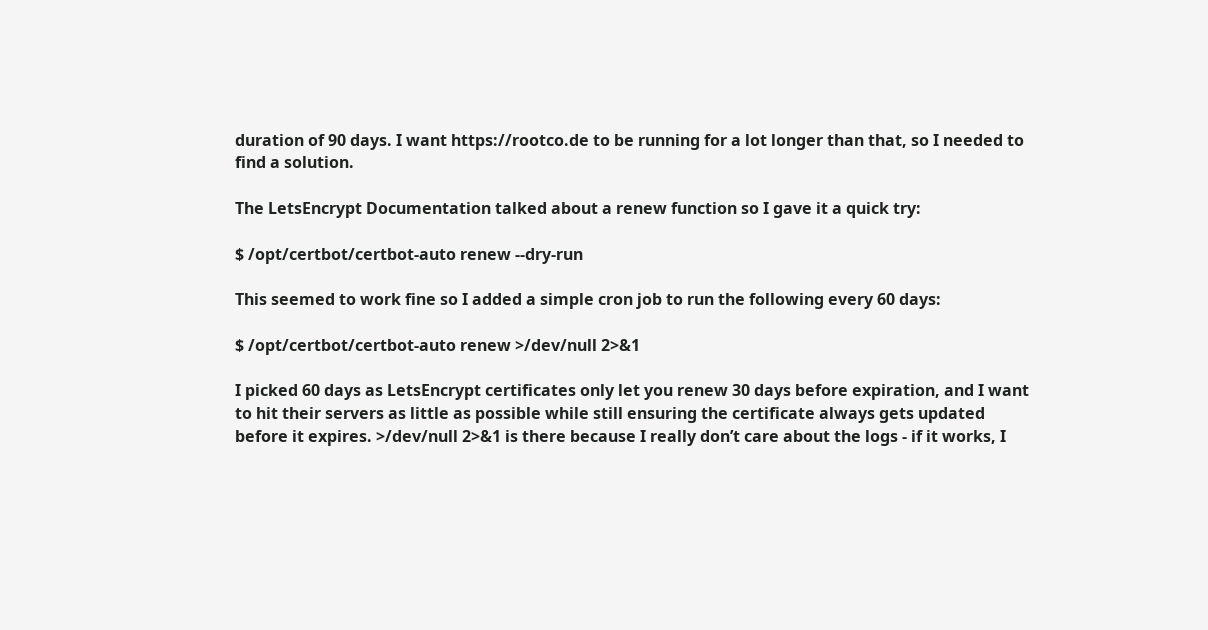duration of 90 days. I want https://rootco.de to be running for a lot longer than that, so I needed to find a solution.

The LetsEncrypt Documentation talked about a renew function so I gave it a quick try:

$ /opt/certbot/certbot-auto renew --dry-run

This seemed to work fine so I added a simple cron job to run the following every 60 days:

$ /opt/certbot/certbot-auto renew >/dev/null 2>&1

I picked 60 days as LetsEncrypt certificates only let you renew 30 days before expiration, and I want to hit their servers as little as possible while still ensuring the certificate always gets updated before it expires. >/dev/null 2>&1 is there because I really don’t care about the logs - if it works, I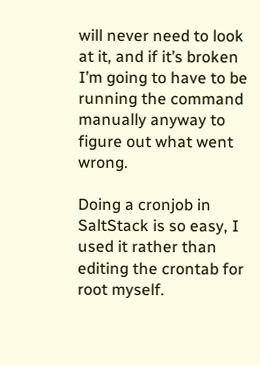will never need to look at it, and if it’s broken I’m going to have to be running the command manually anyway to figure out what went wrong.

Doing a cronjob in SaltStack is so easy, I used it rather than editing the crontab for root myself.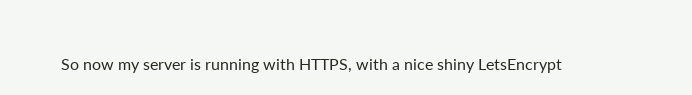So now my server is running with HTTPS, with a nice shiny LetsEncrypt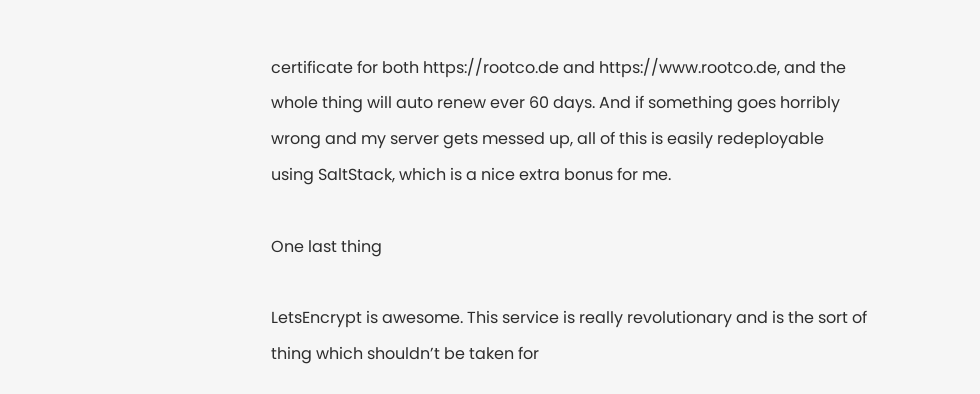certificate for both https://rootco.de and https://www.rootco.de, and the whole thing will auto renew ever 60 days. And if something goes horribly wrong and my server gets messed up, all of this is easily redeployable using SaltStack, which is a nice extra bonus for me.

One last thing

LetsEncrypt is awesome. This service is really revolutionary and is the sort of thing which shouldn’t be taken for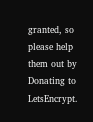granted, so please help them out by Donating to LetsEncrypt.